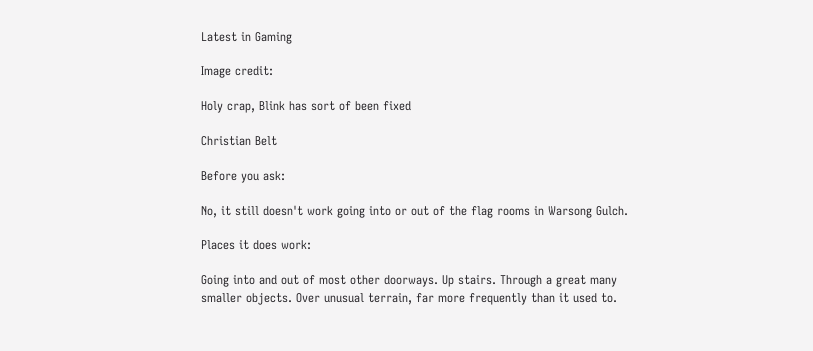Latest in Gaming

Image credit:

Holy crap, Blink has sort of been fixed

Christian Belt

Before you ask:

No, it still doesn't work going into or out of the flag rooms in Warsong Gulch.

Places it does work:

Going into and out of most other doorways. Up stairs. Through a great many smaller objects. Over unusual terrain, far more frequently than it used to.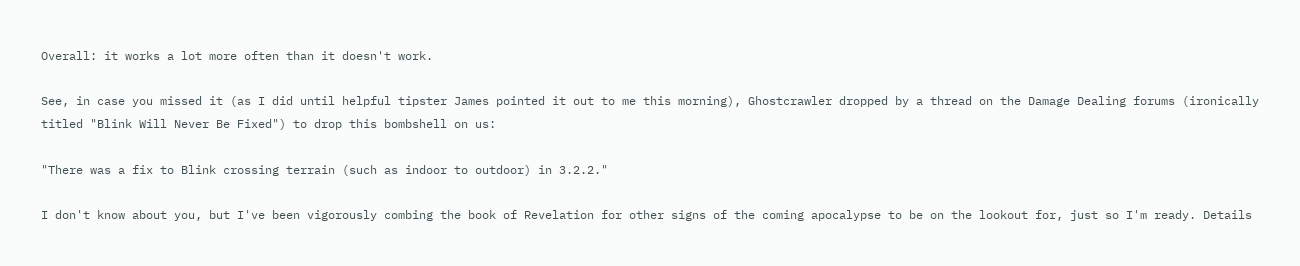Overall: it works a lot more often than it doesn't work.

See, in case you missed it (as I did until helpful tipster James pointed it out to me this morning), Ghostcrawler dropped by a thread on the Damage Dealing forums (ironically titled "Blink Will Never Be Fixed") to drop this bombshell on us:

"There was a fix to Blink crossing terrain (such as indoor to outdoor) in 3.2.2."

I don't know about you, but I've been vigorously combing the book of Revelation for other signs of the coming apocalypse to be on the lookout for, just so I'm ready. Details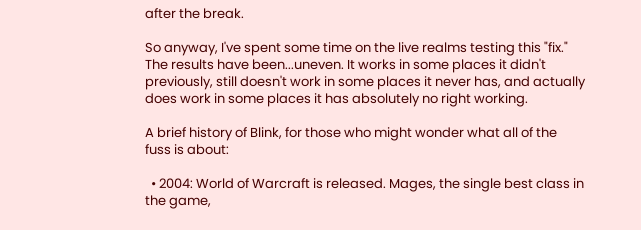after the break.

So anyway, I've spent some time on the live realms testing this "fix." The results have been...uneven. It works in some places it didn't previously, still doesn't work in some places it never has, and actually does work in some places it has absolutely no right working.

A brief history of Blink, for those who might wonder what all of the fuss is about:

  • 2004: World of Warcraft is released. Mages, the single best class in the game,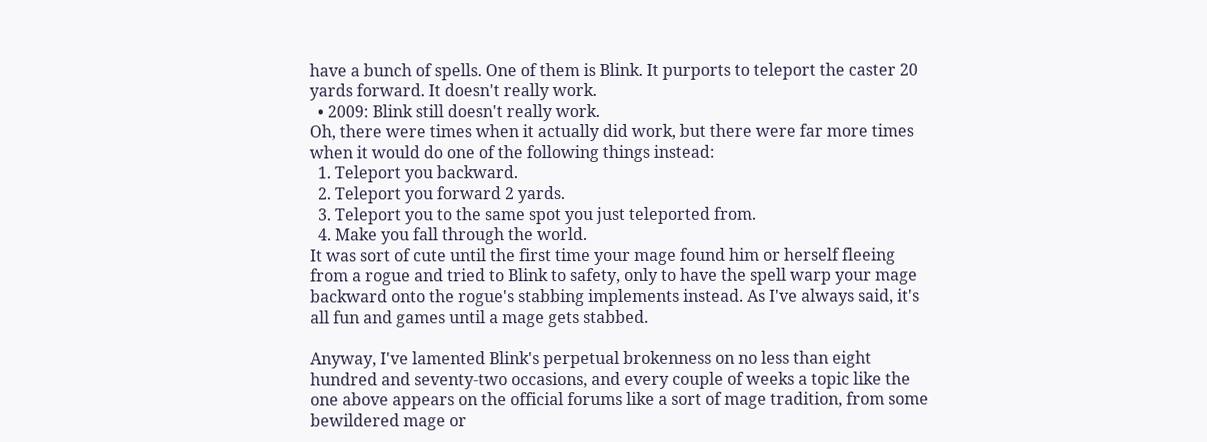have a bunch of spells. One of them is Blink. It purports to teleport the caster 20 yards forward. It doesn't really work.
  • 2009: Blink still doesn't really work.
Oh, there were times when it actually did work, but there were far more times when it would do one of the following things instead:
  1. Teleport you backward.
  2. Teleport you forward 2 yards.
  3. Teleport you to the same spot you just teleported from.
  4. Make you fall through the world.
It was sort of cute until the first time your mage found him or herself fleeing from a rogue and tried to Blink to safety, only to have the spell warp your mage backward onto the rogue's stabbing implements instead. As I've always said, it's all fun and games until a mage gets stabbed.

Anyway, I've lamented Blink's perpetual brokenness on no less than eight hundred and seventy-two occasions, and every couple of weeks a topic like the one above appears on the official forums like a sort of mage tradition, from some bewildered mage or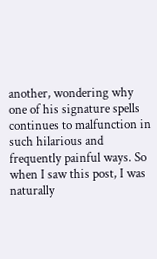another, wondering why one of his signature spells continues to malfunction in such hilarious and frequently painful ways. So when I saw this post, I was naturally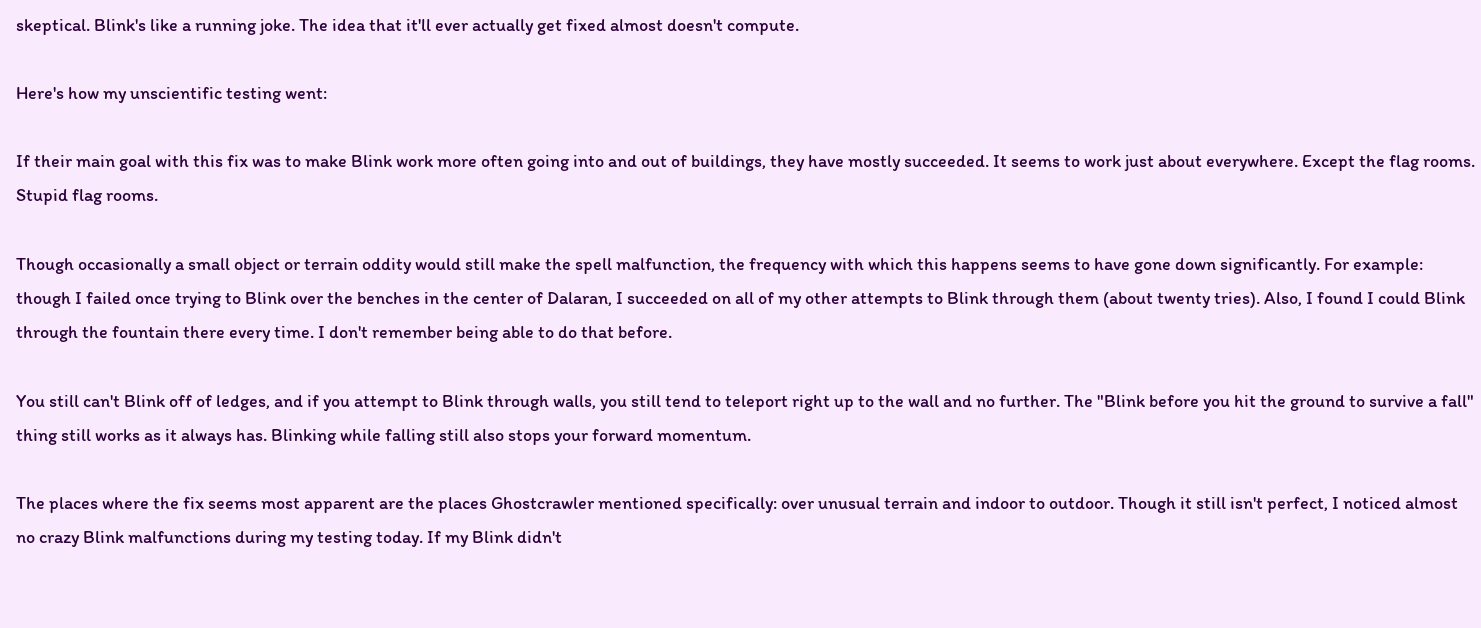skeptical. Blink's like a running joke. The idea that it'll ever actually get fixed almost doesn't compute.

Here's how my unscientific testing went:

If their main goal with this fix was to make Blink work more often going into and out of buildings, they have mostly succeeded. It seems to work just about everywhere. Except the flag rooms. Stupid flag rooms.

Though occasionally a small object or terrain oddity would still make the spell malfunction, the frequency with which this happens seems to have gone down significantly. For example: though I failed once trying to Blink over the benches in the center of Dalaran, I succeeded on all of my other attempts to Blink through them (about twenty tries). Also, I found I could Blink through the fountain there every time. I don't remember being able to do that before.

You still can't Blink off of ledges, and if you attempt to Blink through walls, you still tend to teleport right up to the wall and no further. The "Blink before you hit the ground to survive a fall" thing still works as it always has. Blinking while falling still also stops your forward momentum.

The places where the fix seems most apparent are the places Ghostcrawler mentioned specifically: over unusual terrain and indoor to outdoor. Though it still isn't perfect, I noticed almost no crazy Blink malfunctions during my testing today. If my Blink didn't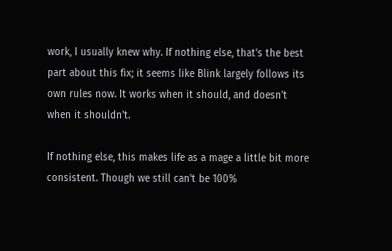work, I usually knew why. If nothing else, that's the best part about this fix; it seems like Blink largely follows its own rules now. It works when it should, and doesn't when it shouldn't.

If nothing else, this makes life as a mage a little bit more consistent. Though we still can't be 100%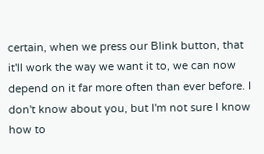certain, when we press our Blink button, that it'll work the way we want it to, we can now depend on it far more often than ever before. I don't know about you, but I'm not sure I know how to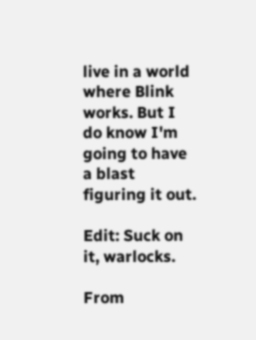live in a world where Blink works. But I do know I'm going to have a blast figuring it out.

Edit: Suck on it, warlocks.

From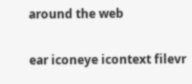around the web

ear iconeye icontext filevr